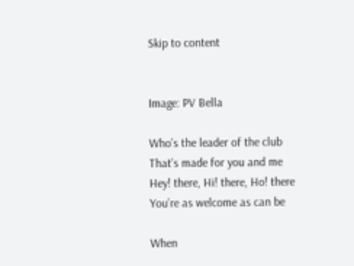Skip to content


Image: PV Bella

Who’s the leader of the club
That’s made for you and me
Hey! there, Hi! there, Ho! there
You’re as welcome as can be

When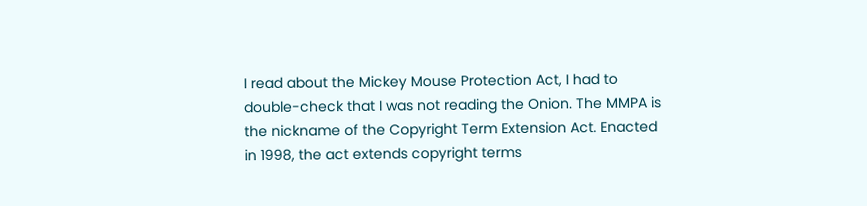I read about the Mickey Mouse Protection Act, I had to double-check that I was not reading the Onion. The MMPA is the nickname of the Copyright Term Extension Act. Enacted in 1998, the act extends copyright terms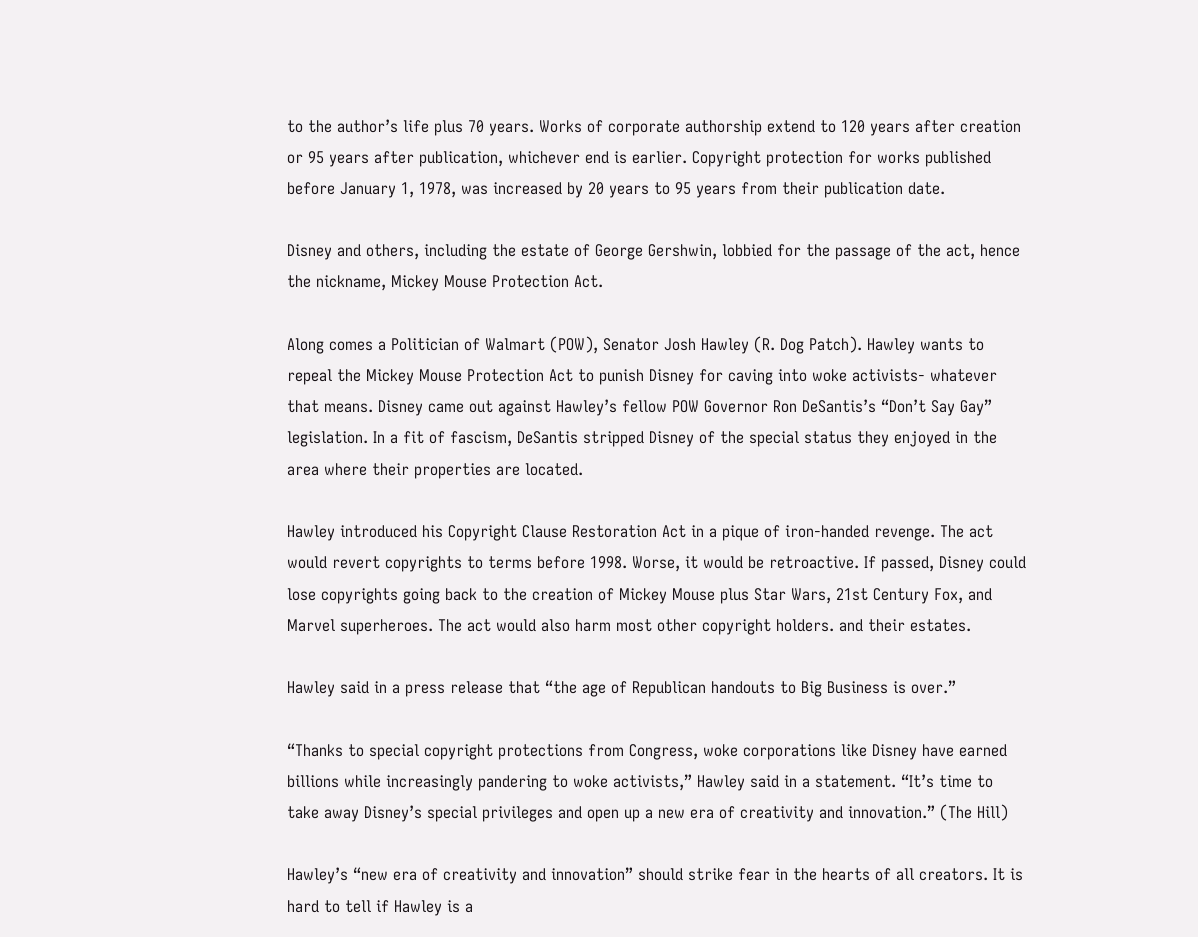to the author’s life plus 70 years. Works of corporate authorship extend to 120 years after creation or 95 years after publication, whichever end is earlier. Copyright protection for works published before January 1, 1978, was increased by 20 years to 95 years from their publication date.

Disney and others, including the estate of George Gershwin, lobbied for the passage of the act, hence the nickname, Mickey Mouse Protection Act.

Along comes a Politician of Walmart (POW), Senator Josh Hawley (R. Dog Patch). Hawley wants to repeal the Mickey Mouse Protection Act to punish Disney for caving into woke activists- whatever that means. Disney came out against Hawley’s fellow POW Governor Ron DeSantis’s “Don’t Say Gay” legislation. In a fit of fascism, DeSantis stripped Disney of the special status they enjoyed in the area where their properties are located.

Hawley introduced his Copyright Clause Restoration Act in a pique of iron-handed revenge. The act would revert copyrights to terms before 1998. Worse, it would be retroactive. If passed, Disney could lose copyrights going back to the creation of Mickey Mouse plus Star Wars, 21st Century Fox, and Marvel superheroes. The act would also harm most other copyright holders. and their estates.

Hawley said in a press release that “the age of Republican handouts to Big Business is over.”

“Thanks to special copyright protections from Congress, woke corporations like Disney have earned billions while increasingly pandering to woke activists,” Hawley said in a statement. “It’s time to take away Disney’s special privileges and open up a new era of creativity and innovation.” (The Hill)

Hawley’s “new era of creativity and innovation” should strike fear in the hearts of all creators. It is hard to tell if Hawley is a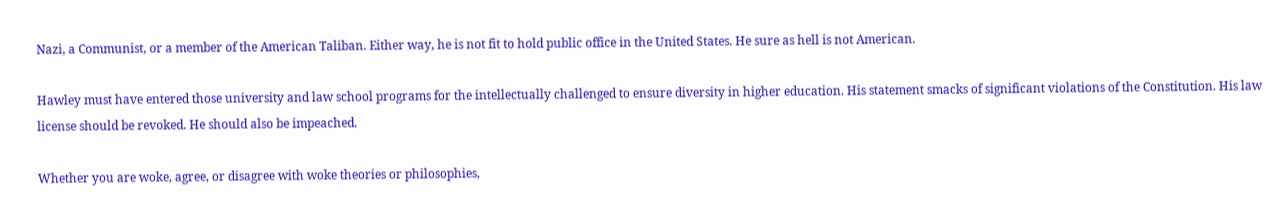Nazi, a Communist, or a member of the American Taliban. Either way, he is not fit to hold public office in the United States. He sure as hell is not American.

Hawley must have entered those university and law school programs for the intellectually challenged to ensure diversity in higher education. His statement smacks of significant violations of the Constitution. His law license should be revoked. He should also be impeached.

Whether you are woke, agree, or disagree with woke theories or philosophies,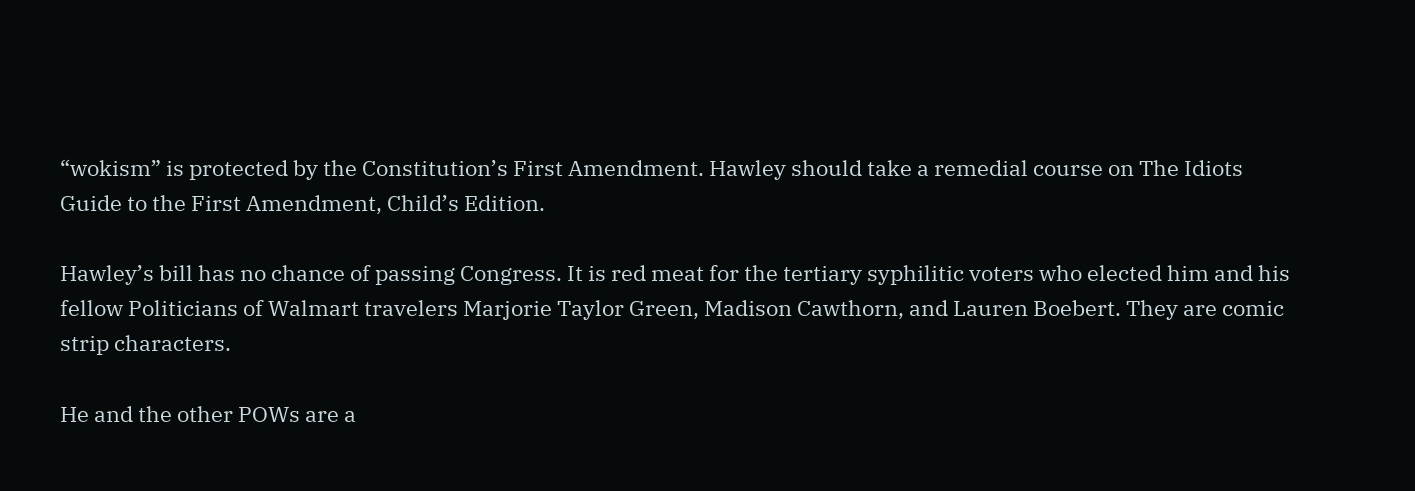“wokism” is protected by the Constitution’s First Amendment. Hawley should take a remedial course on The Idiots Guide to the First Amendment, Child’s Edition.

Hawley’s bill has no chance of passing Congress. It is red meat for the tertiary syphilitic voters who elected him and his fellow Politicians of Walmart travelers Marjorie Taylor Green, Madison Cawthorn, and Lauren Boebert. They are comic strip characters.

He and the other POWs are a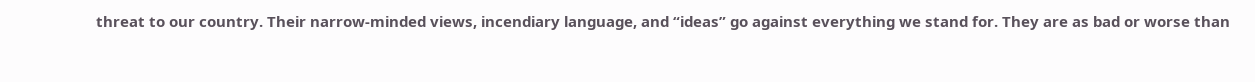threat to our country. Their narrow-minded views, incendiary language, and “ideas” go against everything we stand for. They are as bad or worse than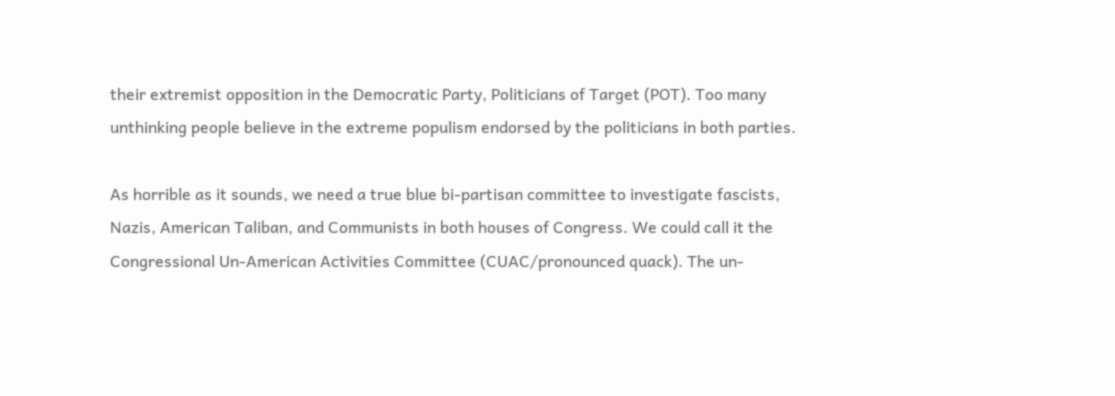their extremist opposition in the Democratic Party, Politicians of Target (POT). Too many unthinking people believe in the extreme populism endorsed by the politicians in both parties.

As horrible as it sounds, we need a true blue bi-partisan committee to investigate fascists, Nazis, American Taliban, and Communists in both houses of Congress. We could call it the Congressional Un-American Activities Committee (CUAC/pronounced quack). The un-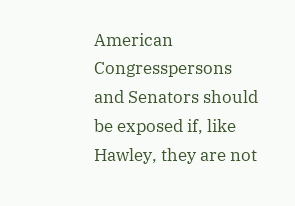American Congresspersons and Senators should be exposed if, like Hawley, they are not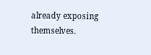already exposing themselves.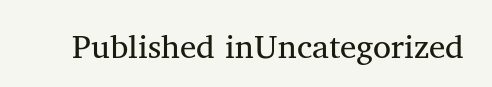Published inUncategorized